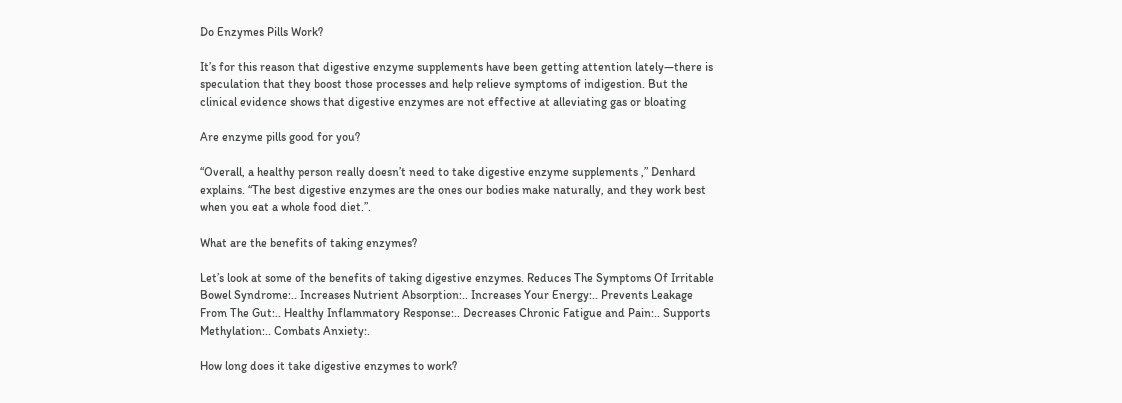Do Enzymes Pills Work?

It’s for this reason that digestive enzyme supplements have been getting attention lately—there is speculation that they boost those processes and help relieve symptoms of indigestion. But the clinical evidence shows that digestive enzymes are not effective at alleviating gas or bloating

Are enzyme pills good for you?

“Overall, a healthy person really doesn’t need to take digestive enzyme supplements ,” Denhard explains. “The best digestive enzymes are the ones our bodies make naturally, and they work best when you eat a whole food diet.”.

What are the benefits of taking enzymes?

Let’s look at some of the benefits of taking digestive enzymes. Reduces The Symptoms Of Irritable Bowel Syndrome:.. Increases Nutrient Absorption:.. Increases Your Energy:.. Prevents Leakage From The Gut:.. Healthy Inflammatory Response:.. Decreases Chronic Fatigue and Pain:.. Supports Methylation:.. Combats Anxiety:.

How long does it take digestive enzymes to work?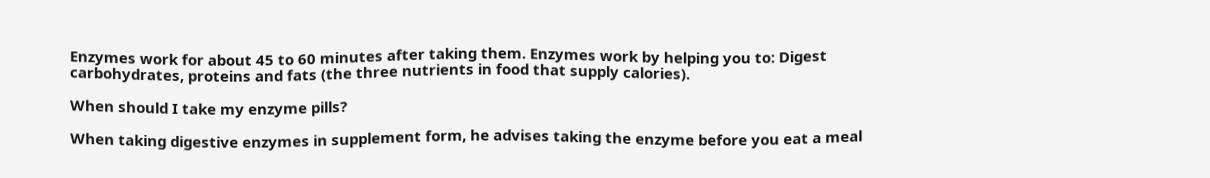Enzymes work for about 45 to 60 minutes after taking them. Enzymes work by helping you to: Digest carbohydrates, proteins and fats (the three nutrients in food that supply calories).

When should I take my enzyme pills?

When taking digestive enzymes in supplement form, he advises taking the enzyme before you eat a meal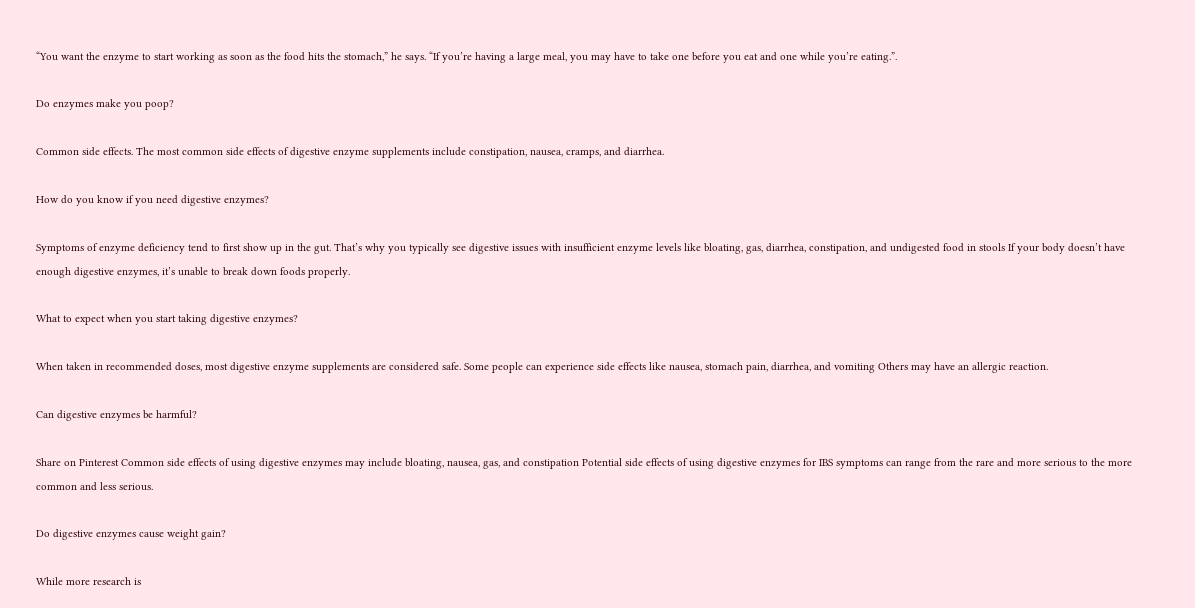“You want the enzyme to start working as soon as the food hits the stomach,” he says. “If you’re having a large meal, you may have to take one before you eat and one while you’re eating.”.

Do enzymes make you poop?

Common side effects. The most common side effects of digestive enzyme supplements include constipation, nausea, cramps, and diarrhea.

How do you know if you need digestive enzymes?

Symptoms of enzyme deficiency tend to first show up in the gut. That’s why you typically see digestive issues with insufficient enzyme levels like bloating, gas, diarrhea, constipation, and undigested food in stools If your body doesn’t have enough digestive enzymes, it’s unable to break down foods properly.

What to expect when you start taking digestive enzymes?

When taken in recommended doses, most digestive enzyme supplements are considered safe. Some people can experience side effects like nausea, stomach pain, diarrhea, and vomiting Others may have an allergic reaction.

Can digestive enzymes be harmful?

Share on Pinterest Common side effects of using digestive enzymes may include bloating, nausea, gas, and constipation Potential side effects of using digestive enzymes for IBS symptoms can range from the rare and more serious to the more common and less serious.

Do digestive enzymes cause weight gain?

While more research is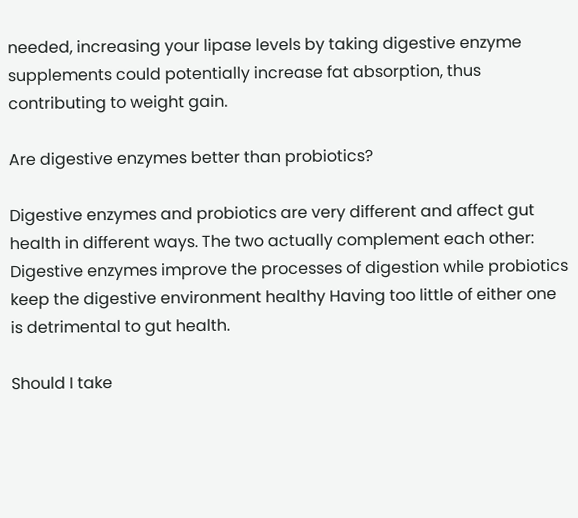needed, increasing your lipase levels by taking digestive enzyme supplements could potentially increase fat absorption, thus contributing to weight gain.

Are digestive enzymes better than probiotics?

Digestive enzymes and probiotics are very different and affect gut health in different ways. The two actually complement each other: Digestive enzymes improve the processes of digestion while probiotics keep the digestive environment healthy Having too little of either one is detrimental to gut health.

Should I take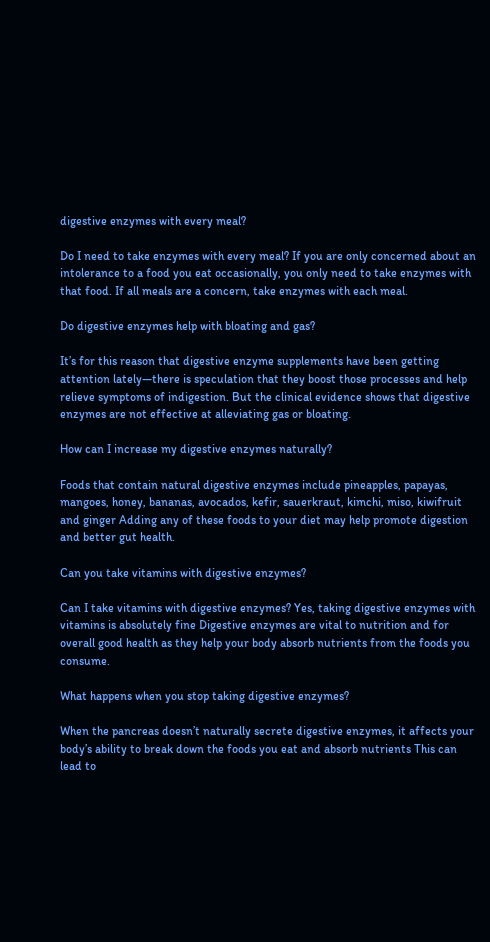digestive enzymes with every meal?

Do I need to take enzymes with every meal? If you are only concerned about an intolerance to a food you eat occasionally, you only need to take enzymes with that food. If all meals are a concern, take enzymes with each meal.

Do digestive enzymes help with bloating and gas?

It’s for this reason that digestive enzyme supplements have been getting attention lately—there is speculation that they boost those processes and help relieve symptoms of indigestion. But the clinical evidence shows that digestive enzymes are not effective at alleviating gas or bloating.

How can I increase my digestive enzymes naturally?

Foods that contain natural digestive enzymes include pineapples, papayas, mangoes, honey, bananas, avocados, kefir, sauerkraut, kimchi, miso, kiwifruit and ginger Adding any of these foods to your diet may help promote digestion and better gut health.

Can you take vitamins with digestive enzymes?

Can I take vitamins with digestive enzymes? Yes, taking digestive enzymes with vitamins is absolutely fine Digestive enzymes are vital to nutrition and for overall good health as they help your body absorb nutrients from the foods you consume.

What happens when you stop taking digestive enzymes?

When the pancreas doesn’t naturally secrete digestive enzymes, it affects your body’s ability to break down the foods you eat and absorb nutrients This can lead to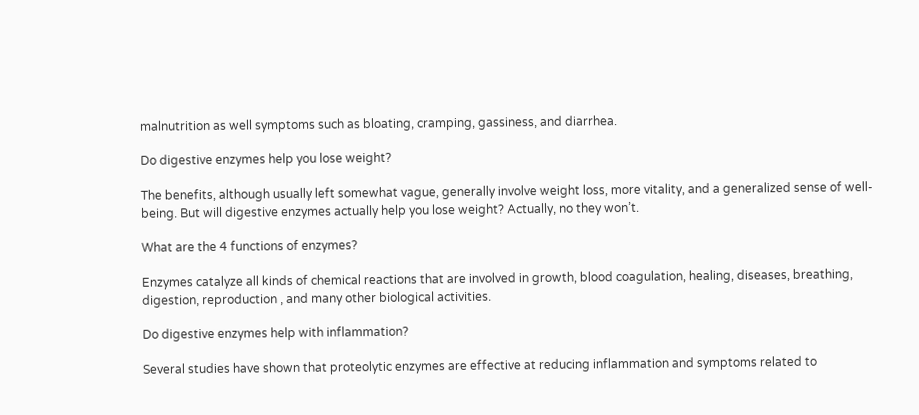malnutrition as well symptoms such as bloating, cramping, gassiness, and diarrhea.

Do digestive enzymes help you lose weight?

The benefits, although usually left somewhat vague, generally involve weight loss, more vitality, and a generalized sense of well-being. But will digestive enzymes actually help you lose weight? Actually, no they won’t.

What are the 4 functions of enzymes?

Enzymes catalyze all kinds of chemical reactions that are involved in growth, blood coagulation, healing, diseases, breathing, digestion, reproduction , and many other biological activities.

Do digestive enzymes help with inflammation?

Several studies have shown that proteolytic enzymes are effective at reducing inflammation and symptoms related to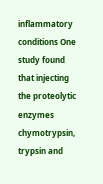inflammatory conditions One study found that injecting the proteolytic enzymes chymotrypsin, trypsin and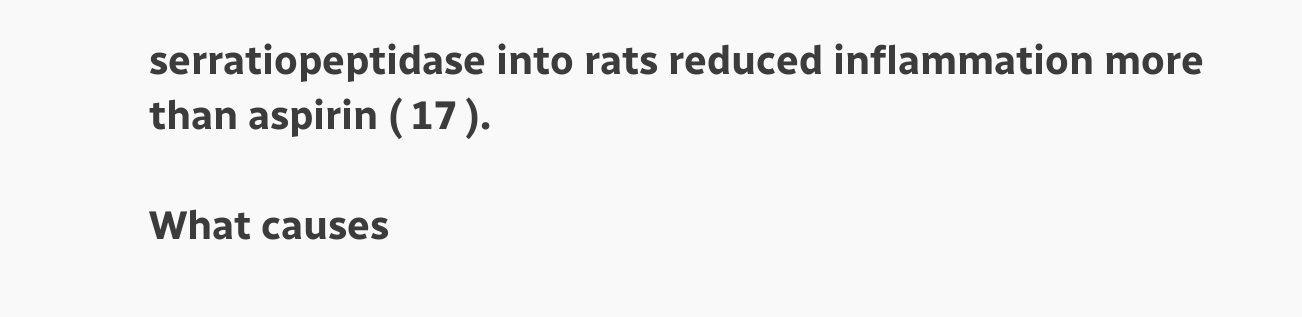serratiopeptidase into rats reduced inflammation more than aspirin ( 17 ).

What causes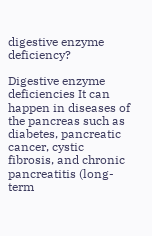digestive enzyme deficiency?

Digestive enzyme deficiencies It can happen in diseases of the pancreas such as diabetes, pancreatic cancer, cystic fibrosis, and chronic pancreatitis (long-term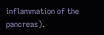inflammation of the pancreas).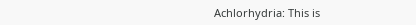Achlorhydria: This is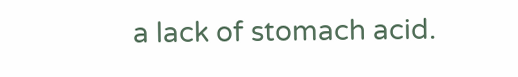a lack of stomach acid.